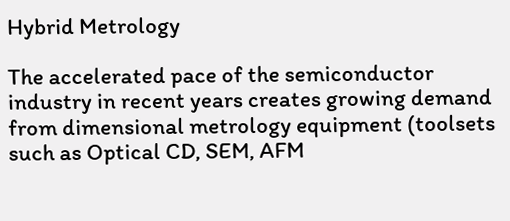Hybrid Metrology

The accelerated pace of the semiconductor industry in recent years creates growing demand from dimensional metrology equipment (toolsets such as Optical CD, SEM, AFM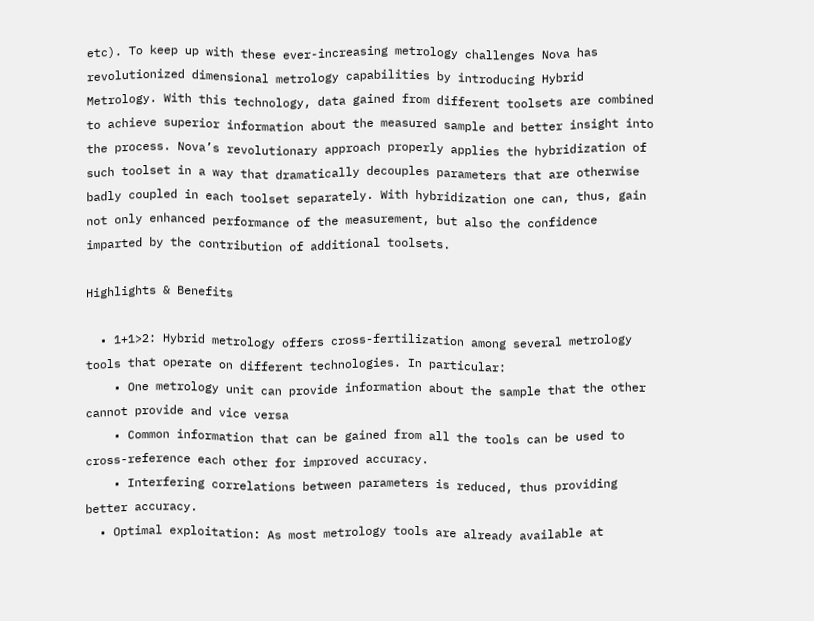etc). To keep up with these ever-increasing metrology challenges Nova has revolutionized dimensional metrology capabilities by introducing Hybrid Metrology. With this technology, data gained from different toolsets are combined to achieve superior information about the measured sample and better insight into the process. Nova’s revolutionary approach properly applies the hybridization of such toolset in a way that dramatically decouples parameters that are otherwise badly coupled in each toolset separately. With hybridization one can, thus, gain not only enhanced performance of the measurement, but also the confidence imparted by the contribution of additional toolsets.

Highlights & Benefits

  • 1+1>2: Hybrid metrology offers cross-fertilization among several metrology tools that operate on different technologies. In particular:
    • One metrology unit can provide information about the sample that the other cannot provide and vice versa
    • Common information that can be gained from all the tools can be used to cross-reference each other for improved accuracy.
    • Interfering correlations between parameters is reduced, thus providing better accuracy.
  • Optimal exploitation: As most metrology tools are already available at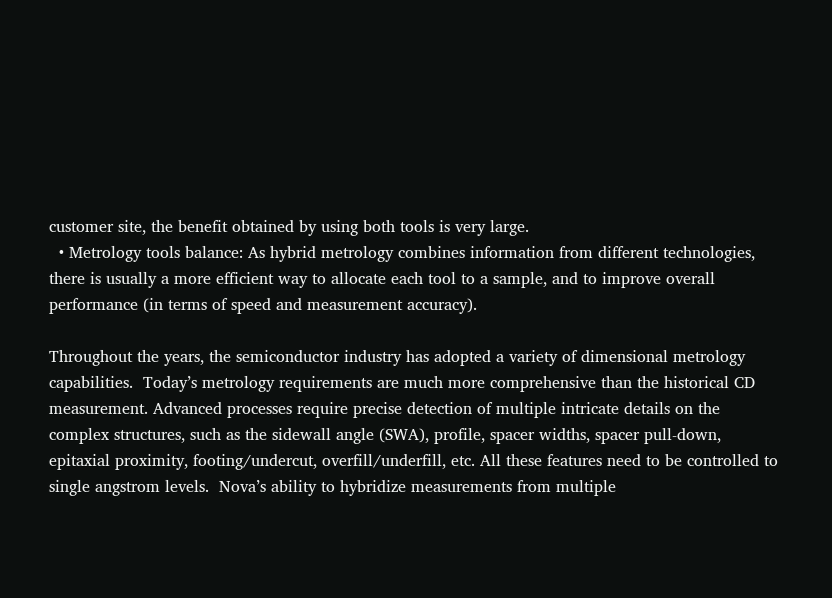customer site, the benefit obtained by using both tools is very large.
  • Metrology tools balance: As hybrid metrology combines information from different technologies, there is usually a more efficient way to allocate each tool to a sample, and to improve overall performance (in terms of speed and measurement accuracy).

Throughout the years, the semiconductor industry has adopted a variety of dimensional metrology capabilities.  Today’s metrology requirements are much more comprehensive than the historical CD measurement. Advanced processes require precise detection of multiple intricate details on the complex structures, such as the sidewall angle (SWA), profile, spacer widths, spacer pull-down, epitaxial proximity, footing/undercut, overfill/underfill, etc. All these features need to be controlled to single angstrom levels.  Nova’s ability to hybridize measurements from multiple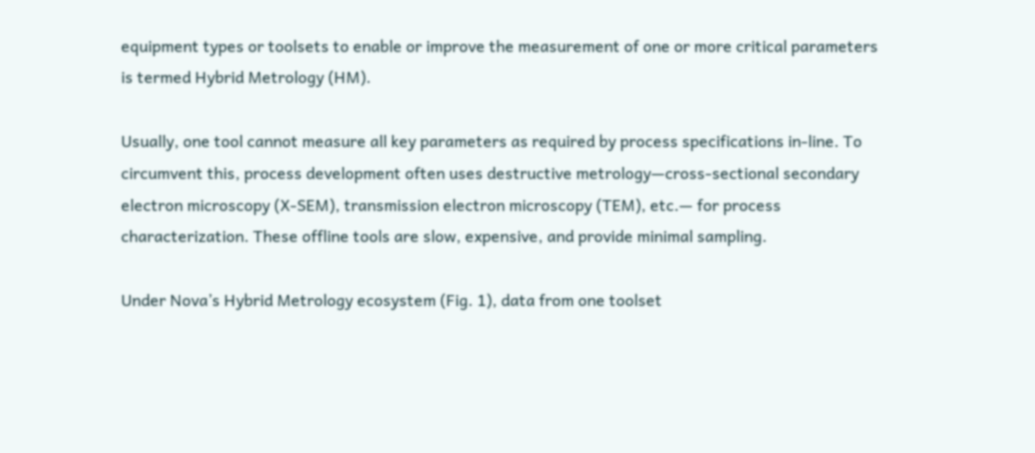equipment types or toolsets to enable or improve the measurement of one or more critical parameters is termed Hybrid Metrology (HM).

Usually, one tool cannot measure all key parameters as required by process specifications in-line. To circumvent this, process development often uses destructive metrology—cross-sectional secondary electron microscopy (X-SEM), transmission electron microscopy (TEM), etc.— for process characterization. These offline tools are slow, expensive, and provide minimal sampling.

Under Nova’s Hybrid Metrology ecosystem (Fig. 1), data from one toolset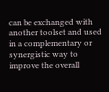can be exchanged with another toolset and used in a complementary or synergistic way to improve the overall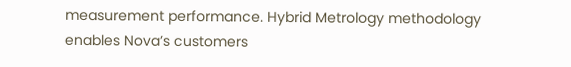measurement performance. Hybrid Metrology methodology enables Nova’s customers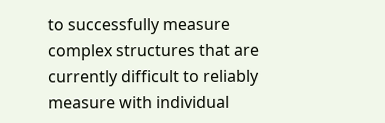to successfully measure complex structures that are currently difficult to reliably measure with individual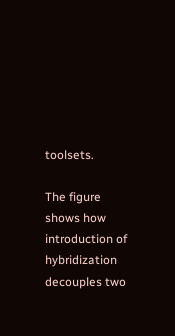toolsets.

The figure shows how introduction of hybridization decouples two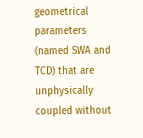geometrical parameters (named SWA and TCD) that are unphysically coupled without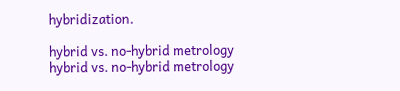hybridization.

hybrid vs. no-hybrid metrology
hybrid vs. no-hybrid metrology